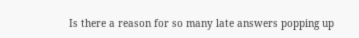Is there a reason for so many late answers popping up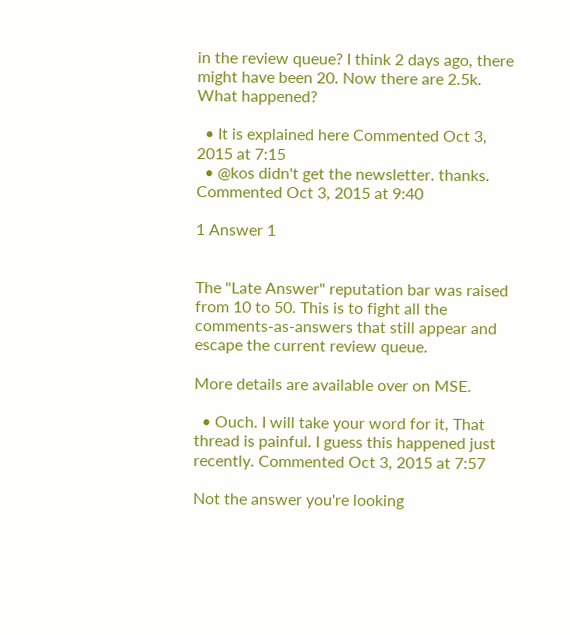in the review queue? I think 2 days ago, there might have been 20. Now there are 2.5k. What happened?

  • It is explained here Commented Oct 3, 2015 at 7:15
  • @kos didn't get the newsletter. thanks. Commented Oct 3, 2015 at 9:40

1 Answer 1


The "Late Answer" reputation bar was raised from 10 to 50. This is to fight all the comments-as-answers that still appear and escape the current review queue.

More details are available over on MSE.

  • Ouch. I will take your word for it, That thread is painful. I guess this happened just recently. Commented Oct 3, 2015 at 7:57

Not the answer you're looking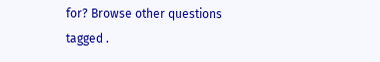for? Browse other questions tagged .